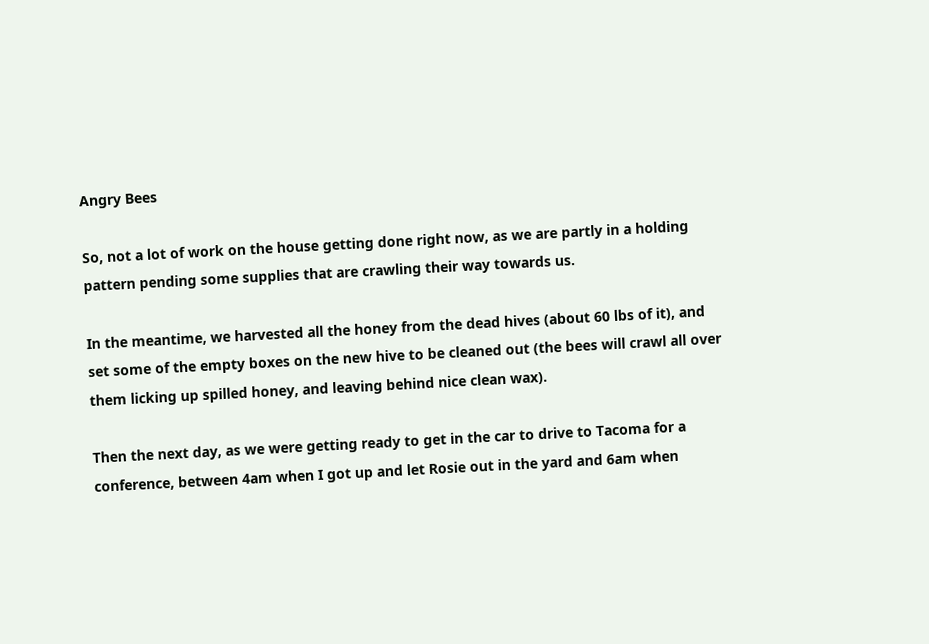Angry Bees

So, not a lot of work on the house getting done right now, as we are partly in a holding pattern pending some supplies that are crawling their way towards us.

In the meantime, we harvested all the honey from the dead hives (about 60 lbs of it), and set some of the empty boxes on the new hive to be cleaned out (the bees will crawl all over them licking up spilled honey, and leaving behind nice clean wax).

Then the next day, as we were getting ready to get in the car to drive to Tacoma for a conference, between 4am when I got up and let Rosie out in the yard and 6am when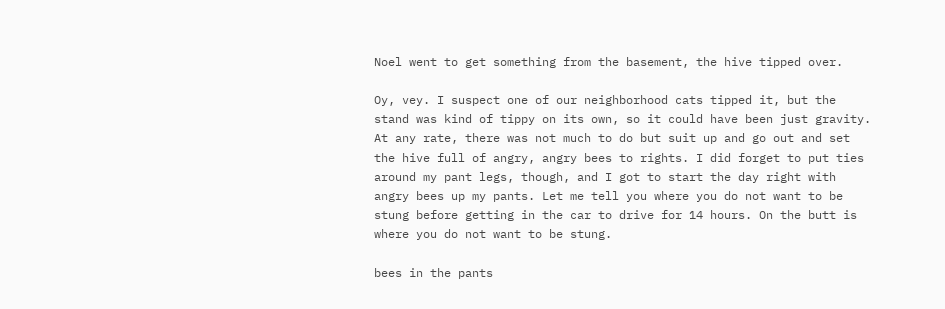Noel went to get something from the basement, the hive tipped over.

Oy, vey. I suspect one of our neighborhood cats tipped it, but the stand was kind of tippy on its own, so it could have been just gravity. At any rate, there was not much to do but suit up and go out and set the hive full of angry, angry bees to rights. I did forget to put ties around my pant legs, though, and I got to start the day right with angry bees up my pants. Let me tell you where you do not want to be stung before getting in the car to drive for 14 hours. On the butt is where you do not want to be stung.

bees in the pants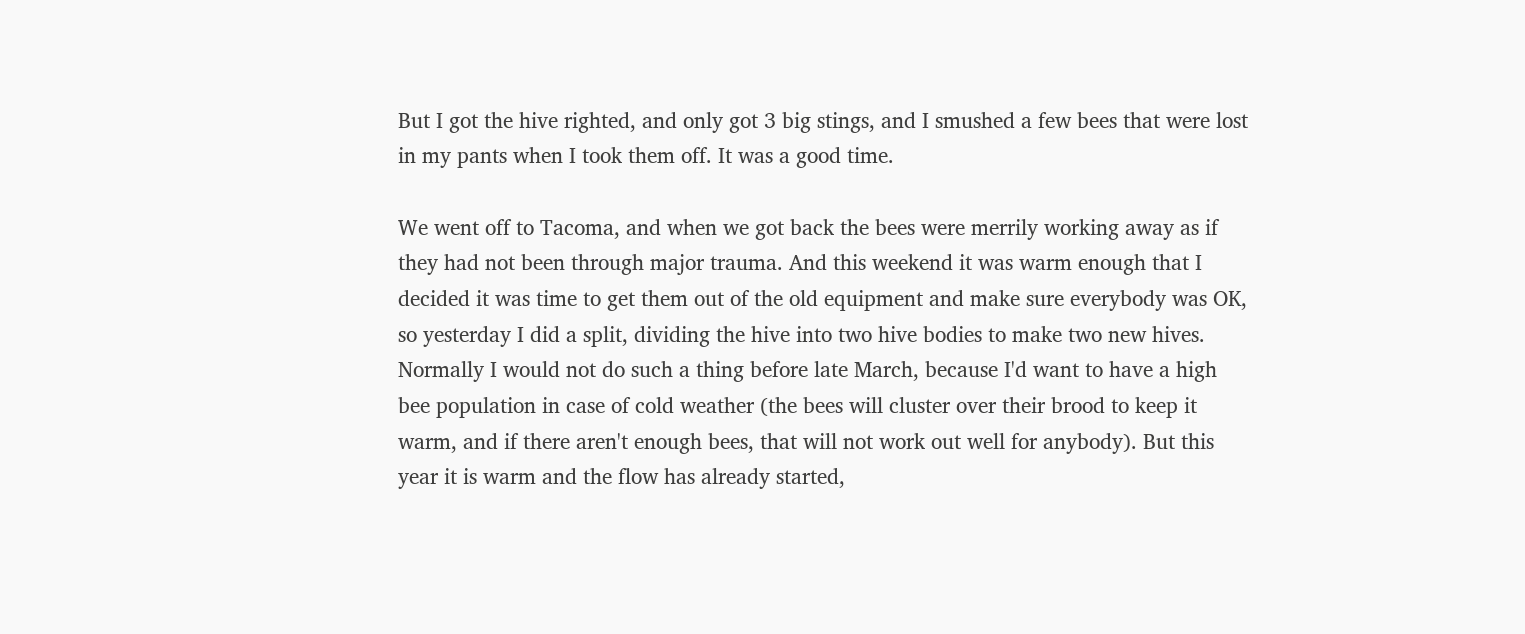But I got the hive righted, and only got 3 big stings, and I smushed a few bees that were lost in my pants when I took them off. It was a good time.

We went off to Tacoma, and when we got back the bees were merrily working away as if they had not been through major trauma. And this weekend it was warm enough that I decided it was time to get them out of the old equipment and make sure everybody was OK, so yesterday I did a split, dividing the hive into two hive bodies to make two new hives. Normally I would not do such a thing before late March, because I'd want to have a high bee population in case of cold weather (the bees will cluster over their brood to keep it warm, and if there aren't enough bees, that will not work out well for anybody). But this year it is warm and the flow has already started,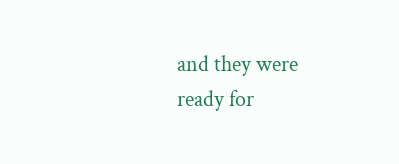and they were ready for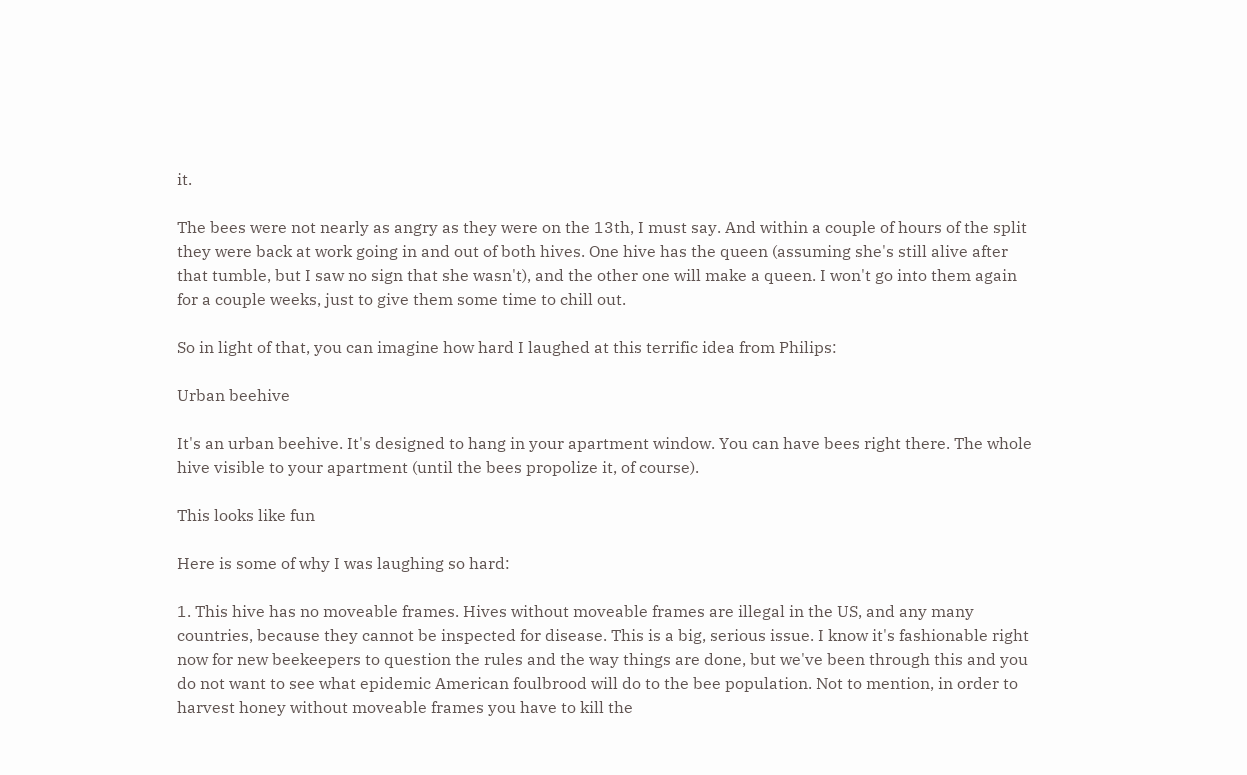it.

The bees were not nearly as angry as they were on the 13th, I must say. And within a couple of hours of the split they were back at work going in and out of both hives. One hive has the queen (assuming she's still alive after that tumble, but I saw no sign that she wasn't), and the other one will make a queen. I won't go into them again for a couple weeks, just to give them some time to chill out.

So in light of that, you can imagine how hard I laughed at this terrific idea from Philips:

Urban beehive

It's an urban beehive. It's designed to hang in your apartment window. You can have bees right there. The whole hive visible to your apartment (until the bees propolize it, of course).

This looks like fun

Here is some of why I was laughing so hard:

1. This hive has no moveable frames. Hives without moveable frames are illegal in the US, and any many countries, because they cannot be inspected for disease. This is a big, serious issue. I know it's fashionable right now for new beekeepers to question the rules and the way things are done, but we've been through this and you do not want to see what epidemic American foulbrood will do to the bee population. Not to mention, in order to harvest honey without moveable frames you have to kill the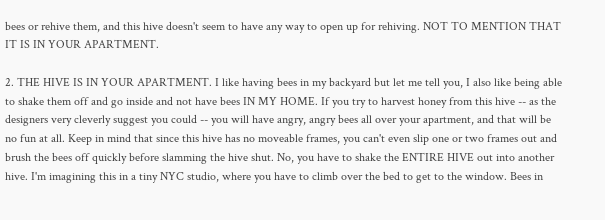bees or rehive them, and this hive doesn't seem to have any way to open up for rehiving. NOT TO MENTION THAT IT IS IN YOUR APARTMENT.

2. THE HIVE IS IN YOUR APARTMENT. I like having bees in my backyard but let me tell you, I also like being able to shake them off and go inside and not have bees IN MY HOME. If you try to harvest honey from this hive -- as the designers very cleverly suggest you could -- you will have angry, angry bees all over your apartment, and that will be no fun at all. Keep in mind that since this hive has no moveable frames, you can't even slip one or two frames out and brush the bees off quickly before slamming the hive shut. No, you have to shake the ENTIRE HIVE out into another hive. I'm imagining this in a tiny NYC studio, where you have to climb over the bed to get to the window. Bees in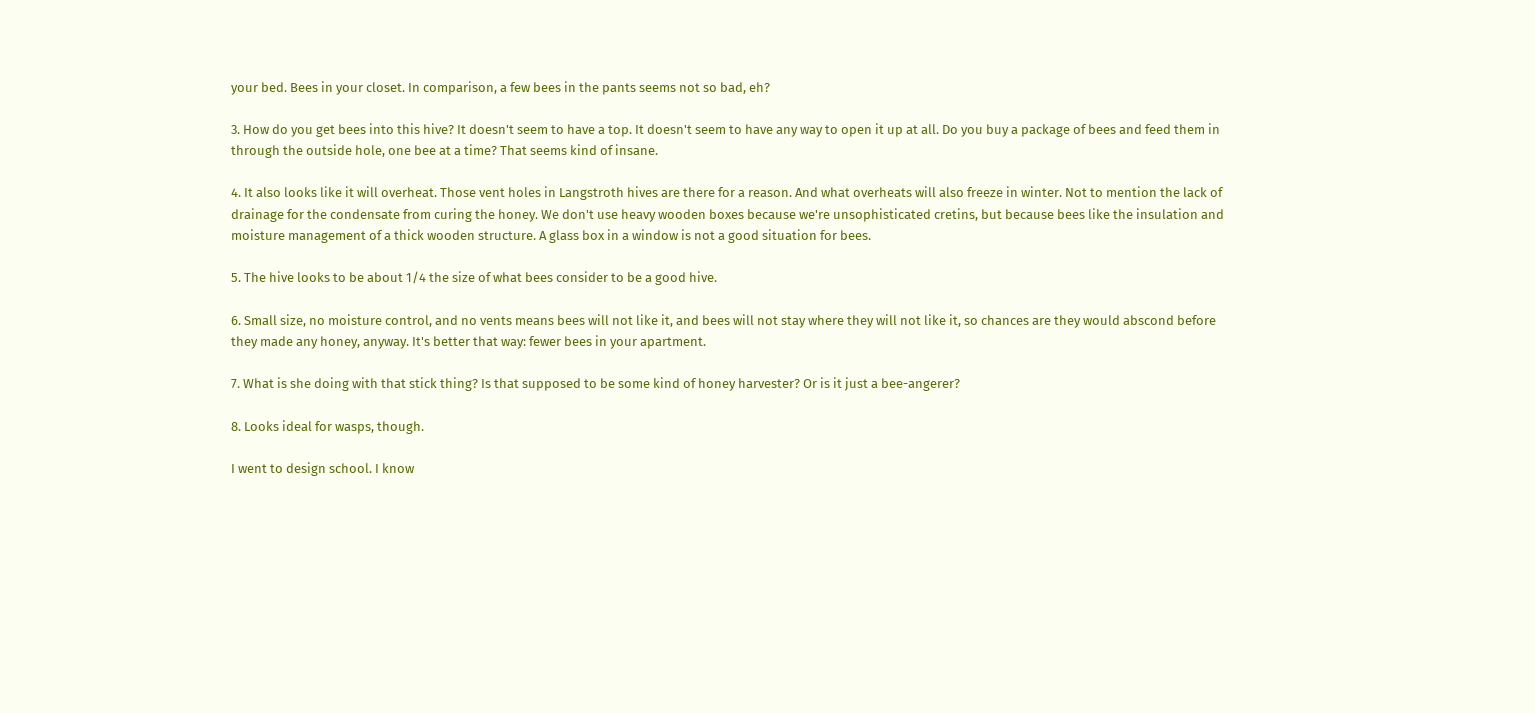your bed. Bees in your closet. In comparison, a few bees in the pants seems not so bad, eh?

3. How do you get bees into this hive? It doesn't seem to have a top. It doesn't seem to have any way to open it up at all. Do you buy a package of bees and feed them in through the outside hole, one bee at a time? That seems kind of insane.

4. It also looks like it will overheat. Those vent holes in Langstroth hives are there for a reason. And what overheats will also freeze in winter. Not to mention the lack of drainage for the condensate from curing the honey. We don't use heavy wooden boxes because we're unsophisticated cretins, but because bees like the insulation and moisture management of a thick wooden structure. A glass box in a window is not a good situation for bees.

5. The hive looks to be about 1/4 the size of what bees consider to be a good hive.

6. Small size, no moisture control, and no vents means bees will not like it, and bees will not stay where they will not like it, so chances are they would abscond before they made any honey, anyway. It's better that way: fewer bees in your apartment.

7. What is she doing with that stick thing? Is that supposed to be some kind of honey harvester? Or is it just a bee-angerer?

8. Looks ideal for wasps, though.

I went to design school. I know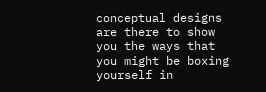conceptual designs are there to show you the ways that you might be boxing yourself in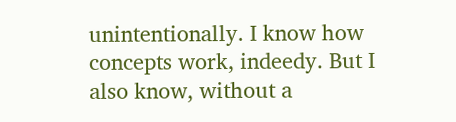unintentionally. I know how concepts work, indeedy. But I also know, without a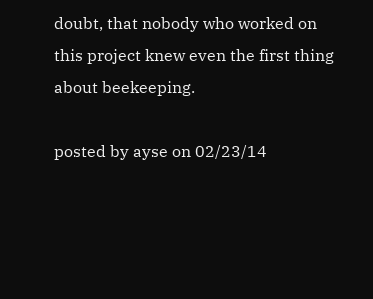doubt, that nobody who worked on this project knew even the first thing about beekeeping.

posted by ayse on 02/23/14